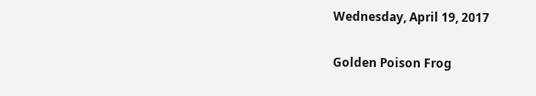Wednesday, April 19, 2017

Golden Poison Frog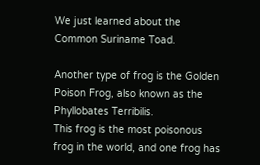We just learned about the Common Suriname Toad.

Another type of frog is the Golden Poison Frog, also known as the Phyllobates Terribilis.
This frog is the most poisonous frog in the world, and one frog has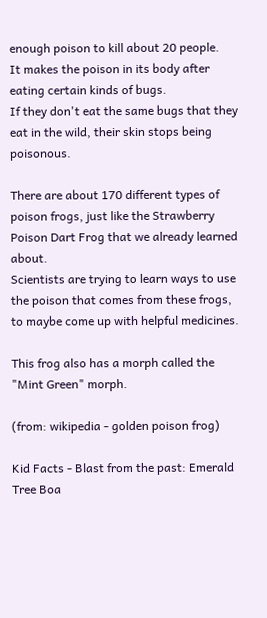enough poison to kill about 20 people.
It makes the poison in its body after eating certain kinds of bugs.
If they don't eat the same bugs that they eat in the wild, their skin stops being poisonous.

There are about 170 different types of poison frogs, just like the Strawberry Poison Dart Frog that we already learned about.
Scientists are trying to learn ways to use the poison that comes from these frogs, to maybe come up with helpful medicines.

This frog also has a morph called the "Mint Green" morph.

(from: wikipedia - golden poison frog)

Kid Facts - Blast from the past: Emerald Tree Boa